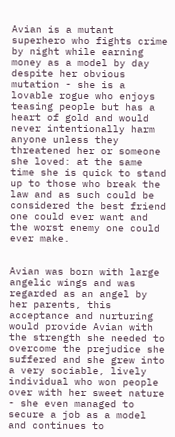Avian is a mutant superhero who fights crime by night while earning money as a model by day despite her obvious mutation - she is a lovable rogue who enjoys teasing people but has a heart of gold and would never intentionally harm anyone unless they threatened her or someone she loved: at the same time she is quick to stand up to those who break the law and as such could be considered the best friend one could ever want and the worst enemy one could ever make.


Avian was born with large angelic wings and was regarded as an angel by her parents, this acceptance and nurturing would provide Avian with the strength she needed to overcome the prejudice she suffered and she grew into a very sociable, lively individual who won people over with her sweet nature - she even managed to secure a job as a model and continues to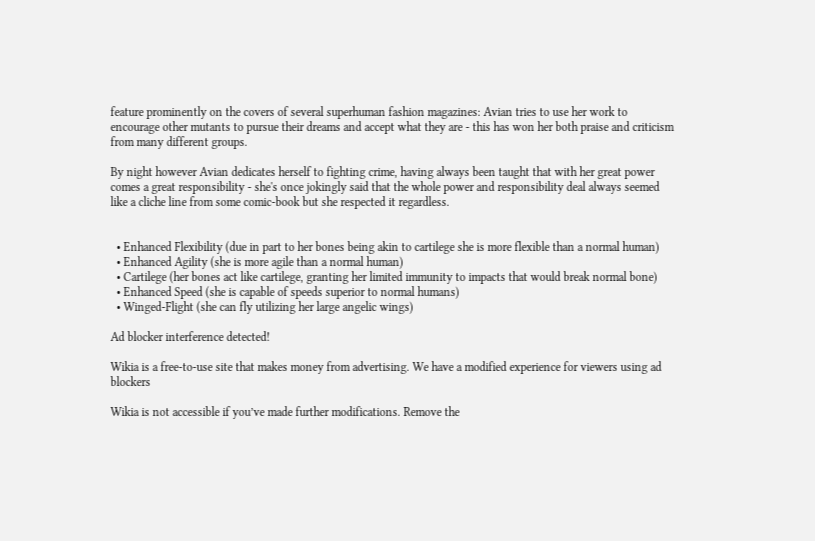feature prominently on the covers of several superhuman fashion magazines: Avian tries to use her work to encourage other mutants to pursue their dreams and accept what they are - this has won her both praise and criticism from many different groups.

By night however Avian dedicates herself to fighting crime, having always been taught that with her great power comes a great responsibility - she's once jokingly said that the whole power and responsibility deal always seemed like a cliche line from some comic-book but she respected it regardless.


  • Enhanced Flexibility (due in part to her bones being akin to cartilege she is more flexible than a normal human)
  • Enhanced Agility (she is more agile than a normal human)
  • Cartilege (her bones act like cartilege, granting her limited immunity to impacts that would break normal bone)
  • Enhanced Speed (she is capable of speeds superior to normal humans)
  • Winged-Flight (she can fly utilizing her large angelic wings)

Ad blocker interference detected!

Wikia is a free-to-use site that makes money from advertising. We have a modified experience for viewers using ad blockers

Wikia is not accessible if you’ve made further modifications. Remove the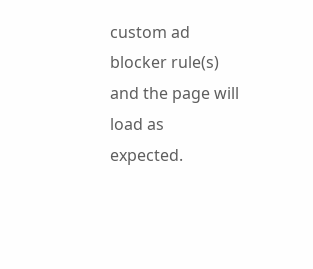custom ad blocker rule(s) and the page will load as expected.